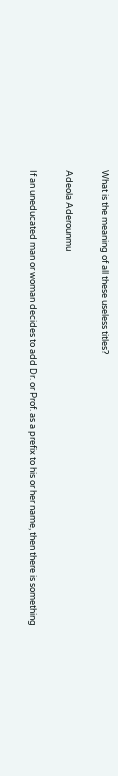What is the meaning of all these useless titles?

Adeola Aderounmu

If an uneducated man or woman decides to add Dr. or Prof. as a prefix to his or her name, then there is something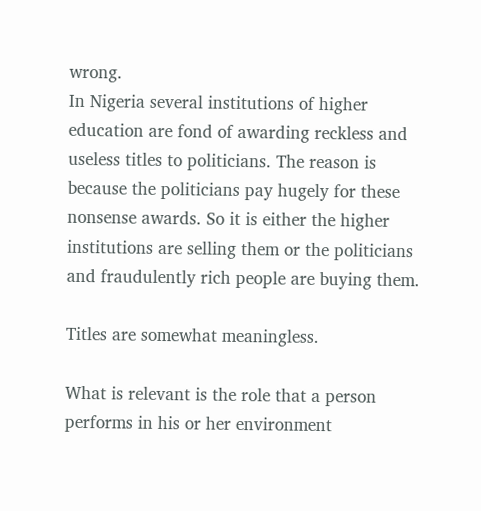wrong.
In Nigeria several institutions of higher education are fond of awarding reckless and useless titles to politicians. The reason is because the politicians pay hugely for these nonsense awards. So it is either the higher institutions are selling them or the politicians and fraudulently rich people are buying them.

Titles are somewhat meaningless.

What is relevant is the role that a person performs in his or her environment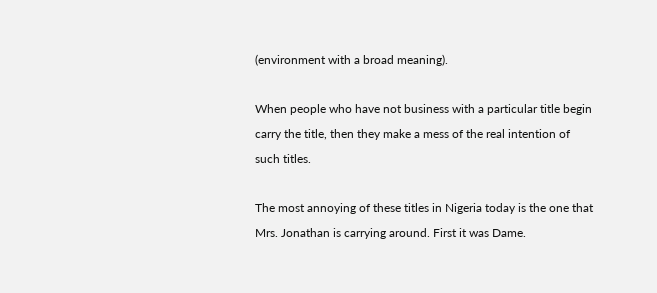(environment with a broad meaning).

When people who have not business with a particular title begin carry the title, then they make a mess of the real intention of such titles.

The most annoying of these titles in Nigeria today is the one that Mrs. Jonathan is carrying around. First it was Dame.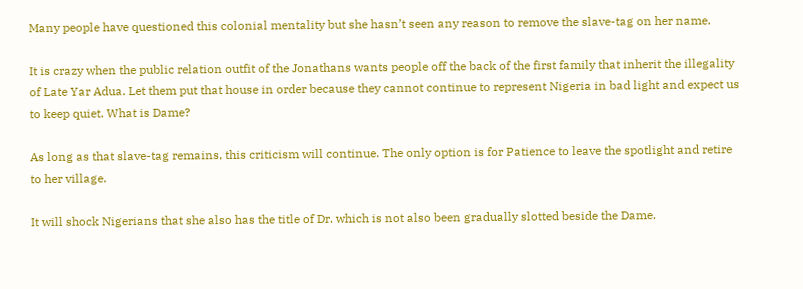Many people have questioned this colonial mentality but she hasn’t seen any reason to remove the slave-tag on her name.

It is crazy when the public relation outfit of the Jonathans wants people off the back of the first family that inherit the illegality of Late Yar Adua. Let them put that house in order because they cannot continue to represent Nigeria in bad light and expect us to keep quiet. What is Dame?

As long as that slave-tag remains, this criticism will continue. The only option is for Patience to leave the spotlight and retire to her village.

It will shock Nigerians that she also has the title of Dr. which is not also been gradually slotted beside the Dame.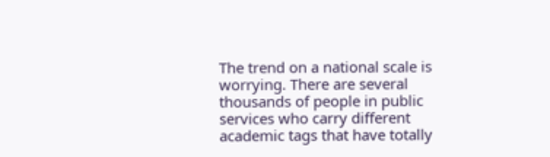The trend on a national scale is worrying. There are several thousands of people in public services who carry different academic tags that have totally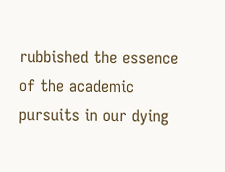rubbished the essence of the academic pursuits in our dying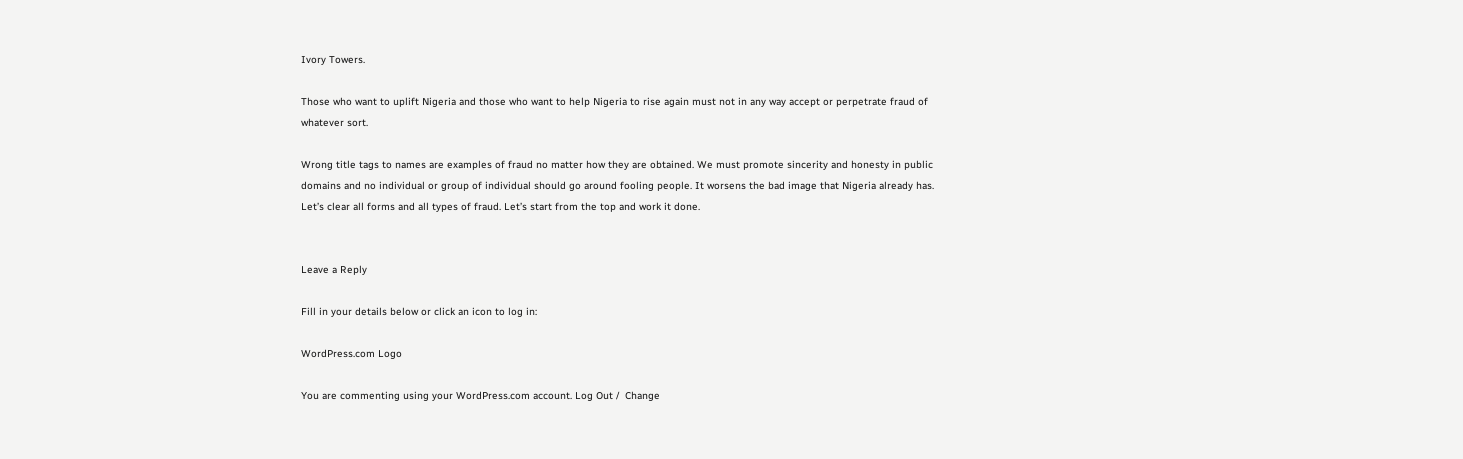Ivory Towers.

Those who want to uplift Nigeria and those who want to help Nigeria to rise again must not in any way accept or perpetrate fraud of whatever sort.

Wrong title tags to names are examples of fraud no matter how they are obtained. We must promote sincerity and honesty in public domains and no individual or group of individual should go around fooling people. It worsens the bad image that Nigeria already has. Let’s clear all forms and all types of fraud. Let’s start from the top and work it done.


Leave a Reply

Fill in your details below or click an icon to log in:

WordPress.com Logo

You are commenting using your WordPress.com account. Log Out /  Change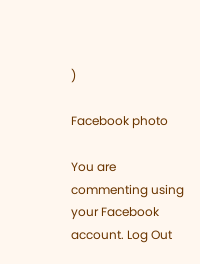)

Facebook photo

You are commenting using your Facebook account. Log Out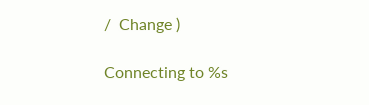/  Change )

Connecting to %s